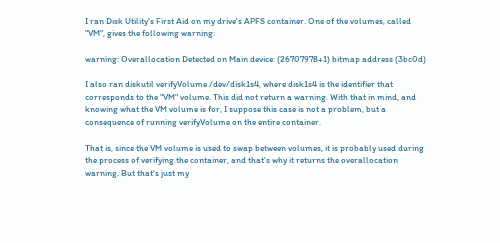I ran Disk Utility's First Aid on my drive's APFS container. One of the volumes, called "VM", gives the following warning:

warning: Overallocation Detected on Main device: (26707978+1) bitmap address (3bc0d)

I also ran diskutil verifyVolume /dev/disk1s4, where disk1s4 is the identifier that corresponds to the "VM" volume. This did not return a warning. With that in mind, and knowing what the VM volume is for, I suppose this case is not a problem, but a consequence of running verifyVolume on the entire container.

That is, since the VM volume is used to swap between volumes, it is probably used during the process of verifying the container, and that's why it returns the overallocation warning. But that's just my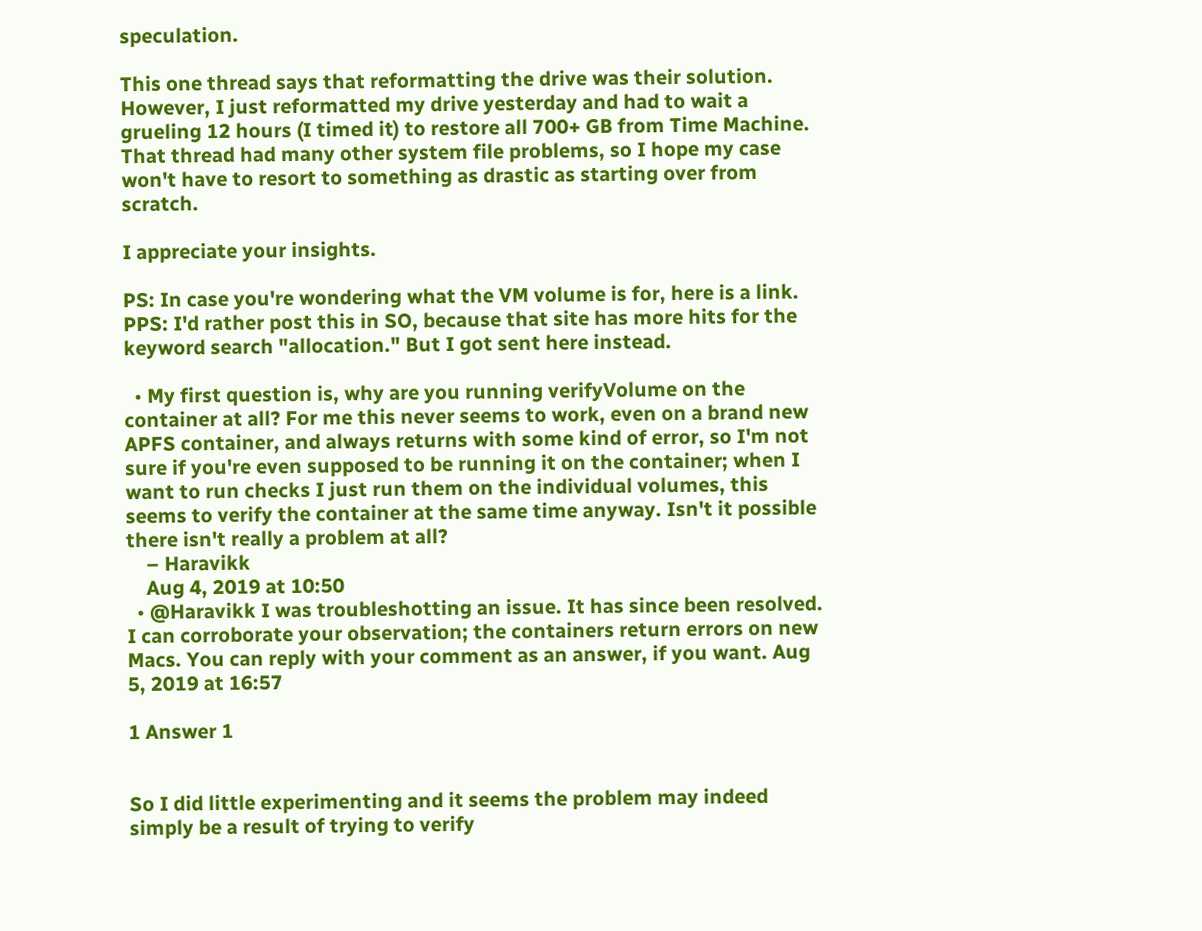speculation.

This one thread says that reformatting the drive was their solution. However, I just reformatted my drive yesterday and had to wait a grueling 12 hours (I timed it) to restore all 700+ GB from Time Machine. That thread had many other system file problems, so I hope my case won't have to resort to something as drastic as starting over from scratch.

I appreciate your insights.

PS: In case you're wondering what the VM volume is for, here is a link.
PPS: I'd rather post this in SO, because that site has more hits for the keyword search "allocation." But I got sent here instead.

  • My first question is, why are you running verifyVolume on the container at all? For me this never seems to work, even on a brand new APFS container, and always returns with some kind of error, so I'm not sure if you're even supposed to be running it on the container; when I want to run checks I just run them on the individual volumes, this seems to verify the container at the same time anyway. Isn't it possible there isn't really a problem at all?
    – Haravikk
    Aug 4, 2019 at 10:50
  • @Haravikk I was troubleshotting an issue. It has since been resolved. I can corroborate your observation; the containers return errors on new Macs. You can reply with your comment as an answer, if you want. Aug 5, 2019 at 16:57

1 Answer 1


So I did little experimenting and it seems the problem may indeed simply be a result of trying to verify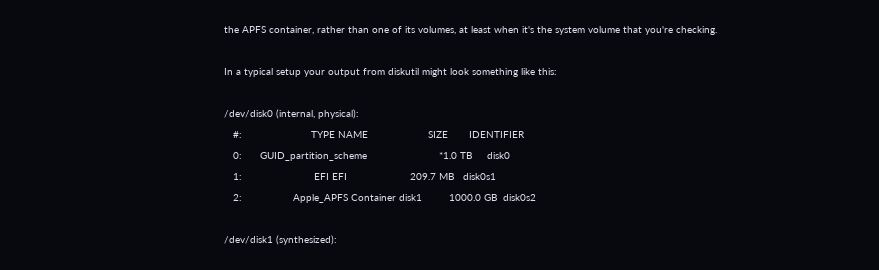the APFS container, rather than one of its volumes, at least when it's the system volume that you're checking.

In a typical setup your output from diskutil might look something like this:

/dev/disk0 (internal, physical):
   #:                       TYPE NAME                    SIZE       IDENTIFIER
   0:      GUID_partition_scheme                        *1.0 TB     disk0
   1:                        EFI EFI                     209.7 MB   disk0s1
   2:                 Apple_APFS Container disk1         1000.0 GB  disk0s2

/dev/disk1 (synthesized):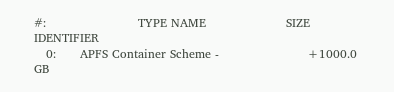#:                       TYPE NAME                    SIZE       IDENTIFIER
   0:      APFS Container Scheme -                      +1000.0 GB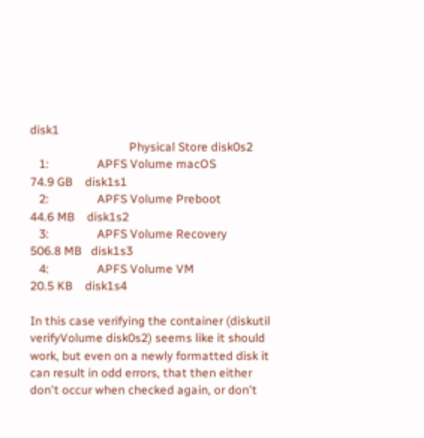disk1
                                 Physical Store disk0s2
   1:                APFS Volume macOS                   74.9 GB    disk1s1
   2:                APFS Volume Preboot                 44.6 MB    disk1s2
   3:                APFS Volume Recovery                506.8 MB   disk1s3
   4:                APFS Volume VM                      20.5 KB    disk1s4

In this case verifying the container (diskutil verifyVolume disk0s2) seems like it should work, but even on a newly formatted disk it can result in odd errors, that then either don't occur when checked again, or don't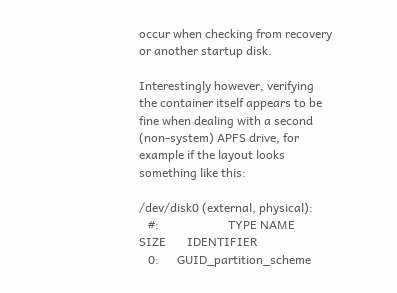occur when checking from recovery or another startup disk.

Interestingly however, verifying the container itself appears to be fine when dealing with a second (non-system) APFS drive, for example if the layout looks something like this:

/dev/disk0 (external, physical):
   #:                       TYPE NAME                    SIZE       IDENTIFIER
   0:      GUID_partition_scheme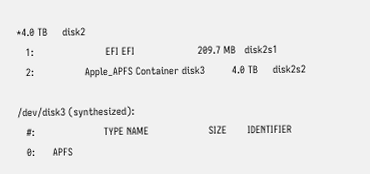*4.0 TB     disk2
   1:                        EFI EFI                     209.7 MB   disk2s1
   2:                 Apple_APFS Container disk3         4.0 TB     disk2s2

/dev/disk3 (synthesized):
   #:                       TYPE NAME                    SIZE       IDENTIFIER
   0:      APFS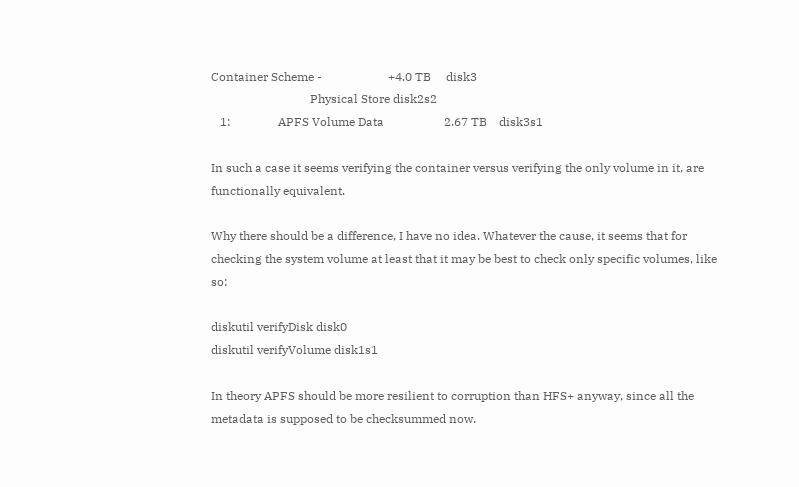Container Scheme -                      +4.0 TB     disk3
                                 Physical Store disk2s2
   1:                APFS Volume Data                    2.67 TB    disk3s1

In such a case it seems verifying the container versus verifying the only volume in it, are functionally equivalent.

Why there should be a difference, I have no idea. Whatever the cause, it seems that for checking the system volume at least that it may be best to check only specific volumes, like so:

diskutil verifyDisk disk0
diskutil verifyVolume disk1s1

In theory APFS should be more resilient to corruption than HFS+ anyway, since all the metadata is supposed to be checksummed now.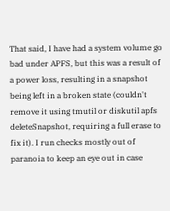That said, I have had a system volume go bad under APFS, but this was a result of a power loss, resulting in a snapshot being left in a broken state (couldn't remove it using tmutil or diskutil apfs deleteSnapshot, requiring a full erase to fix it). I run checks mostly out of paranoia to keep an eye out in case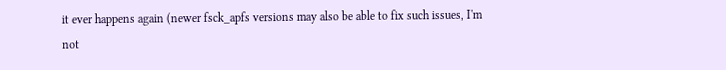it ever happens again (newer fsck_apfs versions may also be able to fix such issues, I'm not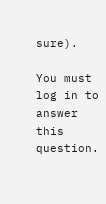sure).

You must log in to answer this question.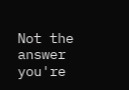Not the answer you're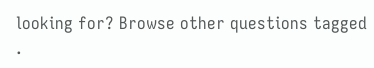looking for? Browse other questions tagged .